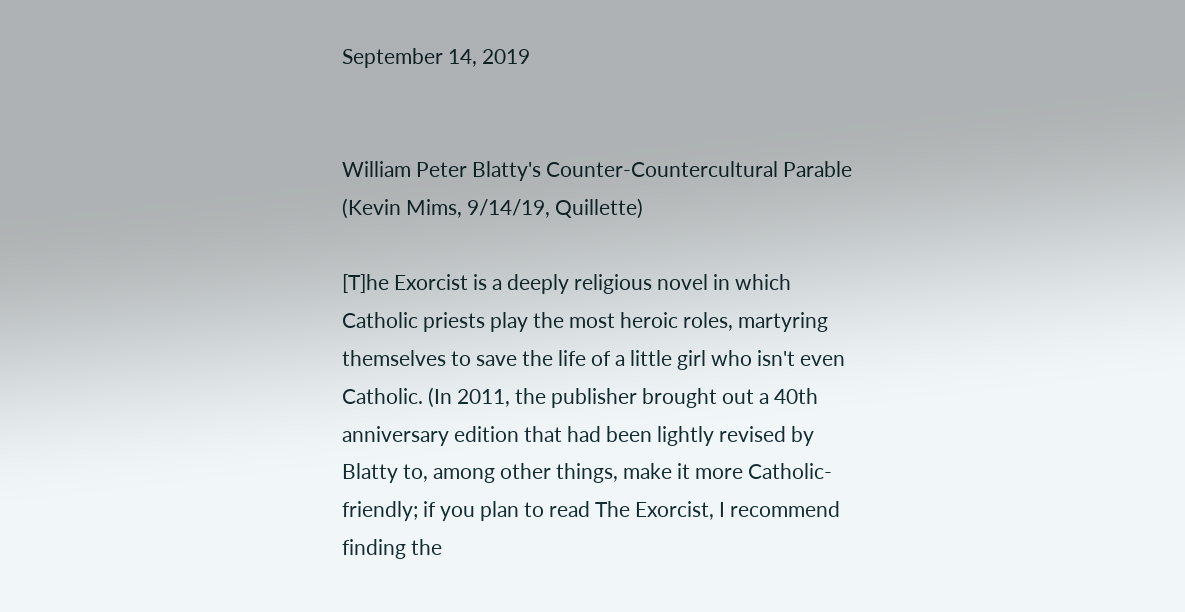September 14, 2019


William Peter Blatty's Counter-Countercultural Parable (Kevin Mims, 9/14/19, Quillette)

[T]he Exorcist is a deeply religious novel in which Catholic priests play the most heroic roles, martyring themselves to save the life of a little girl who isn't even Catholic. (In 2011, the publisher brought out a 40th anniversary edition that had been lightly revised by Blatty to, among other things, make it more Catholic-friendly; if you plan to read The Exorcist, I recommend finding the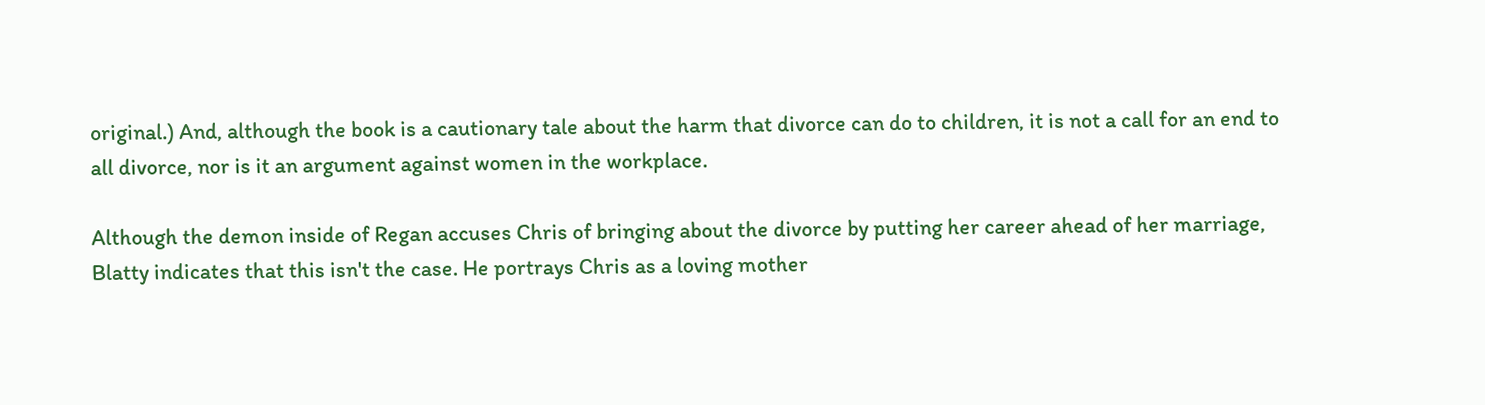original.) And, although the book is a cautionary tale about the harm that divorce can do to children, it is not a call for an end to all divorce, nor is it an argument against women in the workplace.

Although the demon inside of Regan accuses Chris of bringing about the divorce by putting her career ahead of her marriage, Blatty indicates that this isn't the case. He portrays Chris as a loving mother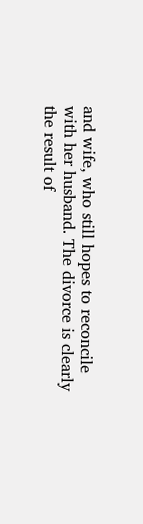and wife, who still hopes to reconcile with her husband. The divorce is clearly the result of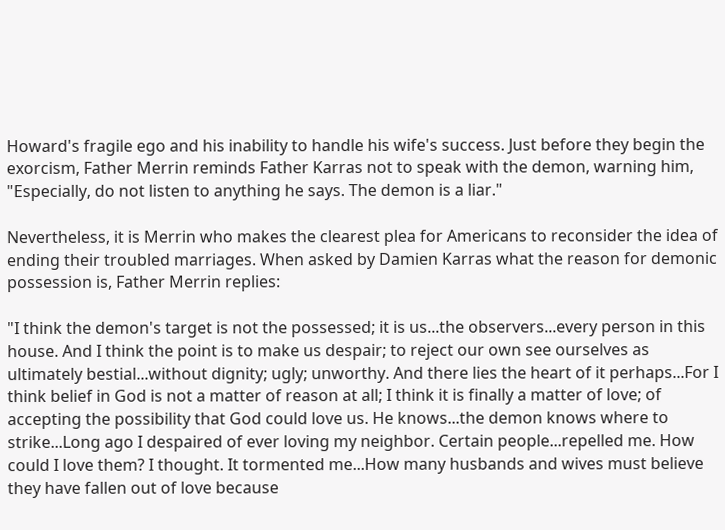Howard's fragile ego and his inability to handle his wife's success. Just before they begin the exorcism, Father Merrin reminds Father Karras not to speak with the demon, warning him, "Especially, do not listen to anything he says. The demon is a liar."

Nevertheless, it is Merrin who makes the clearest plea for Americans to reconsider the idea of ending their troubled marriages. When asked by Damien Karras what the reason for demonic possession is, Father Merrin replies:

"I think the demon's target is not the possessed; it is us...the observers...every person in this house. And I think the point is to make us despair; to reject our own see ourselves as ultimately bestial...without dignity; ugly; unworthy. And there lies the heart of it perhaps...For I think belief in God is not a matter of reason at all; I think it is finally a matter of love; of accepting the possibility that God could love us. He knows...the demon knows where to strike...Long ago I despaired of ever loving my neighbor. Certain people...repelled me. How could I love them? I thought. It tormented me...How many husbands and wives must believe they have fallen out of love because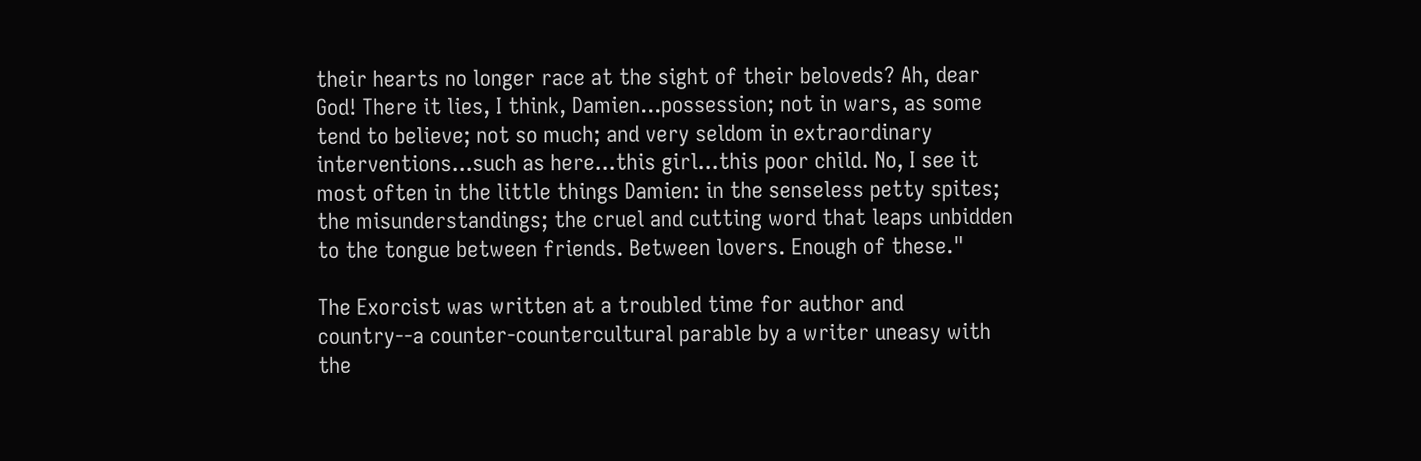their hearts no longer race at the sight of their beloveds? Ah, dear God! There it lies, I think, Damien...possession; not in wars, as some tend to believe; not so much; and very seldom in extraordinary interventions...such as here...this girl...this poor child. No, I see it most often in the little things Damien: in the senseless petty spites; the misunderstandings; the cruel and cutting word that leaps unbidden to the tongue between friends. Between lovers. Enough of these."

The Exorcist was written at a troubled time for author and country--a counter-countercultural parable by a writer uneasy with the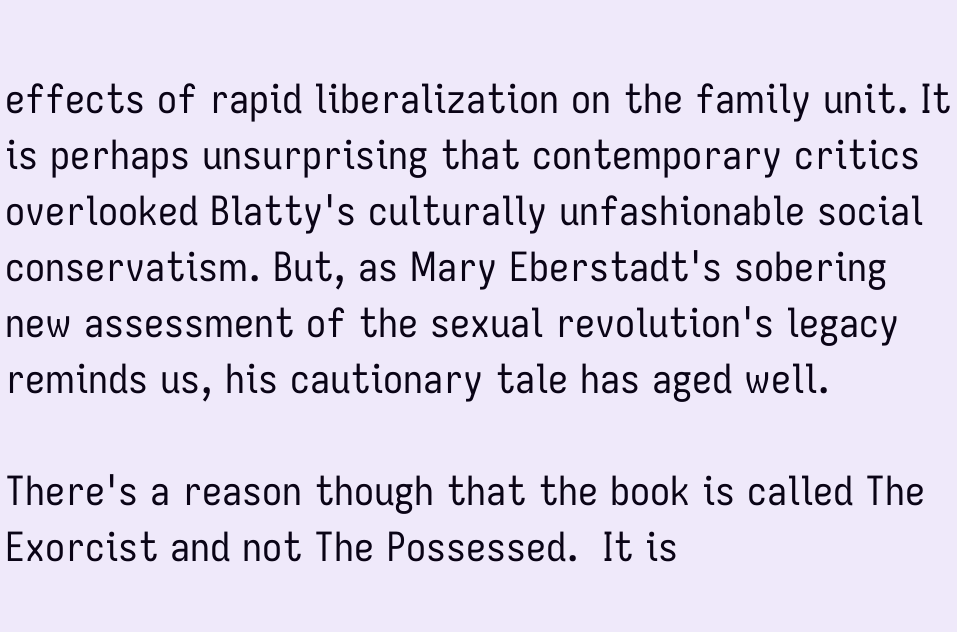effects of rapid liberalization on the family unit. It is perhaps unsurprising that contemporary critics overlooked Blatty's culturally unfashionable social conservatism. But, as Mary Eberstadt's sobering new assessment of the sexual revolution's legacy reminds us, his cautionary tale has aged well.

There's a reason though that the book is called The Exorcist and not The Possessed.  It is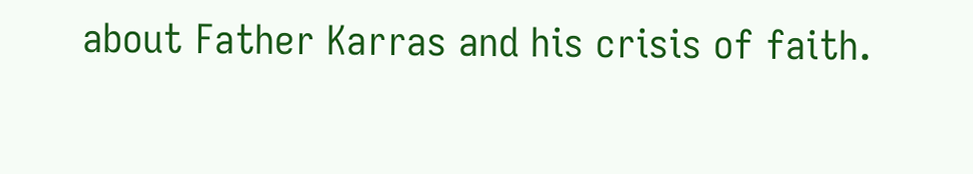about Father Karras and his crisis of faith.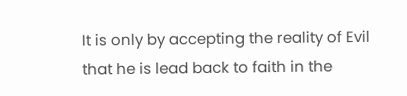It is only by accepting the reality of Evil that he is lead back to faith in the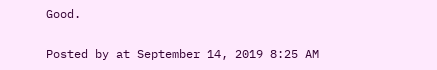Good.

Posted by at September 14, 2019 8:25 AM